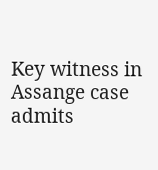Key witness in Assange case admits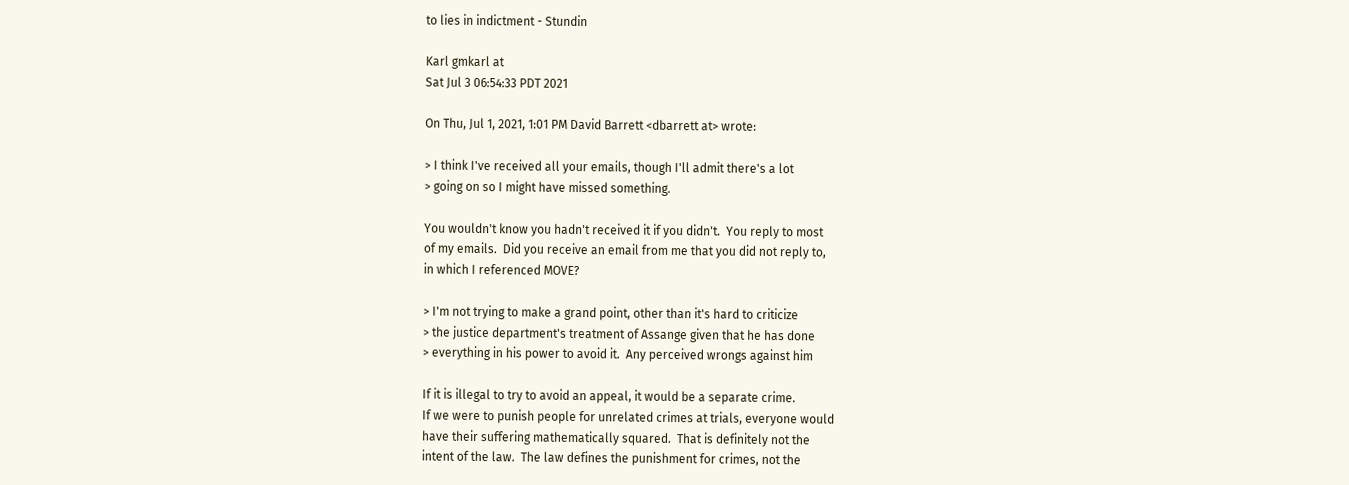to lies in indictment - Stundin

Karl gmkarl at
Sat Jul 3 06:54:33 PDT 2021

On Thu, Jul 1, 2021, 1:01 PM David Barrett <dbarrett at> wrote:

> I think I've received all your emails, though I'll admit there's a lot
> going on so I might have missed something.

You wouldn't know you hadn't received it if you didn't.  You reply to most
of my emails.  Did you receive an email from me that you did not reply to,
in which I referenced MOVE?

> I'm not trying to make a grand point, other than it's hard to criticize
> the justice department's treatment of Assange given that he has done
> everything in his power to avoid it.  Any perceived wrongs against him

If it is illegal to try to avoid an appeal, it would be a separate crime.
If we were to punish people for unrelated crimes at trials, everyone would
have their suffering mathematically squared.  That is definitely not the
intent of the law.  The law defines the punishment for crimes, not the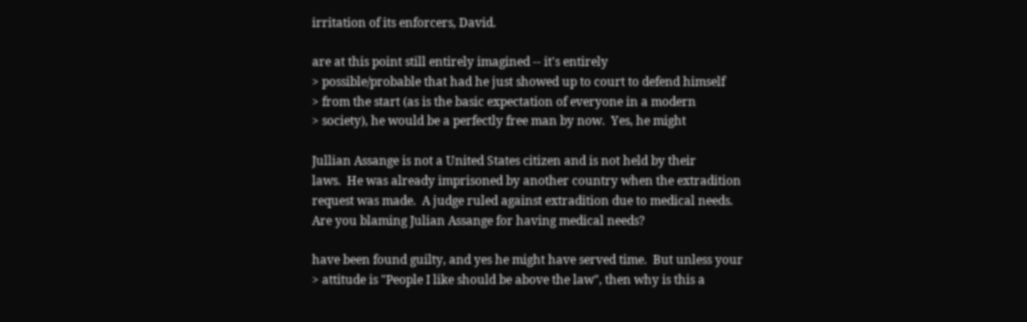irritation of its enforcers, David.

are at this point still entirely imagined -- it's entirely
> possible/probable that had he just showed up to court to defend himself
> from the start (as is the basic expectation of everyone in a modern
> society), he would be a perfectly free man by now.  Yes, he might

Jullian Assange is not a United States citizen and is not held by their
laws.  He was already imprisoned by another country when the extradition
request was made.  A judge ruled against extradition due to medical needs.
Are you blaming Julian Assange for having medical needs?

have been found guilty, and yes he might have served time.  But unless your
> attitude is "People I like should be above the law", then why is this a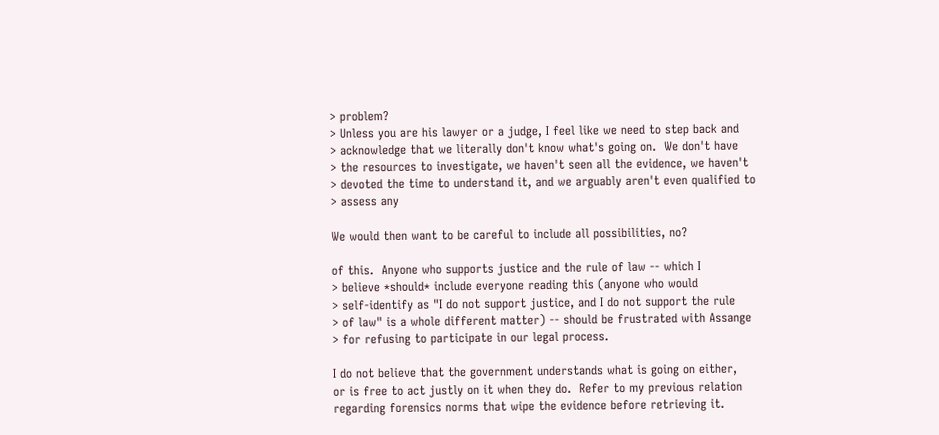> problem?
> Unless you are his lawyer or a judge, I feel like we need to step back and
> acknowledge that we literally don't know what's going on.  We don't have
> the resources to investigate, we haven't seen all the evidence, we haven't
> devoted the time to understand it, and we arguably aren't even qualified to
> assess any

We would then want to be careful to include all possibilities, no?

of this.  Anyone who supports justice and the rule of law -- which I
> believe *should* include everyone reading this (anyone who would
> self-identify as "I do not support justice, and I do not support the rule
> of law" is a whole different matter) -- should be frustrated with Assange
> for refusing to participate in our legal process.

I do not believe that the government understands what is going on either,
or is free to act justly on it when they do.  Refer to my previous relation
regarding forensics norms that wipe the evidence before retrieving it.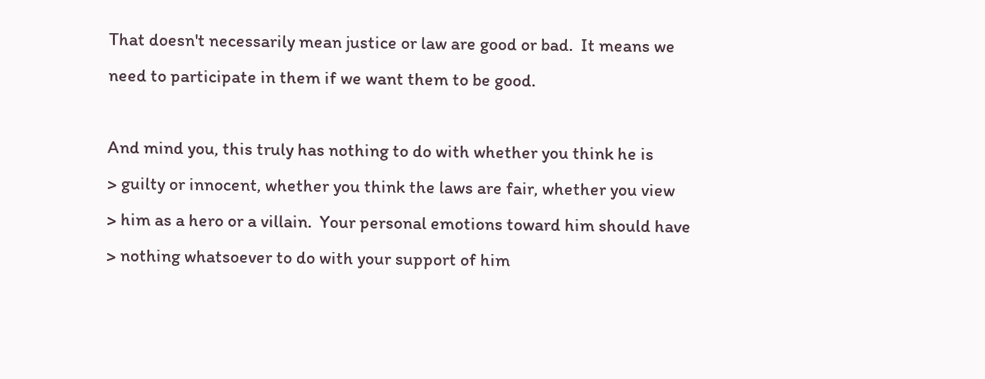That doesn't necessarily mean justice or law are good or bad.  It means we
need to participate in them if we want them to be good.

And mind you, this truly has nothing to do with whether you think he is
> guilty or innocent, whether you think the laws are fair, whether you view
> him as a hero or a villain.  Your personal emotions toward him should have
> nothing whatsoever to do with your support of him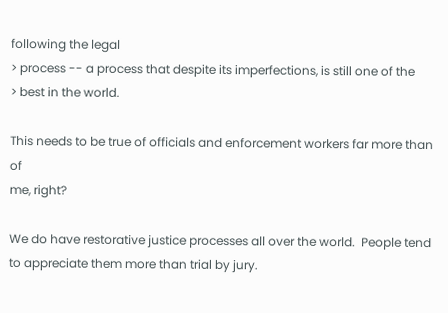following the legal
> process -- a process that despite its imperfections, is still one of the
> best in the world.

This needs to be true of officials and enforcement workers far more than of
me, right?

We do have restorative justice processes all over the world.  People tend
to appreciate them more than trial by jury.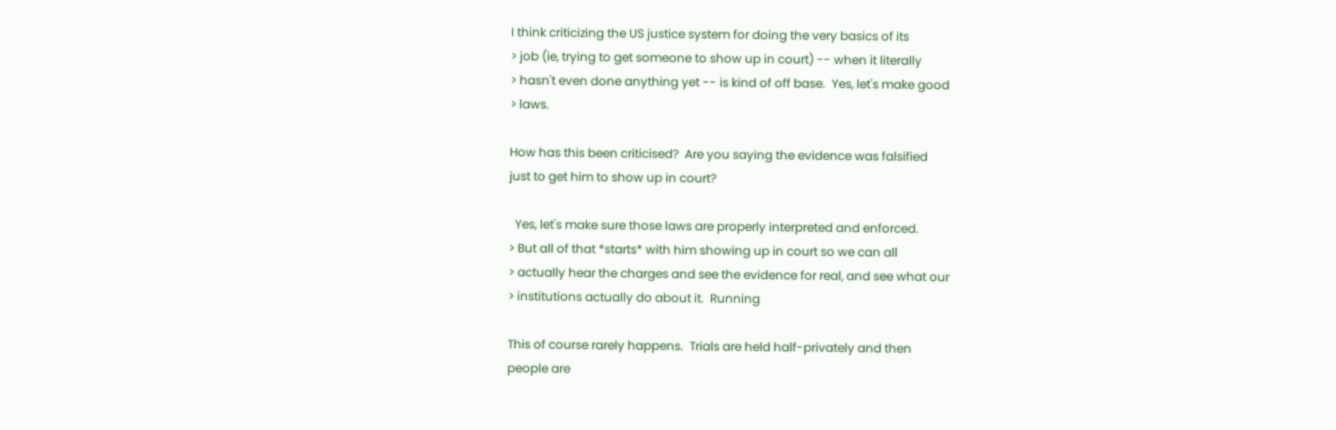I think criticizing the US justice system for doing the very basics of its
> job (ie, trying to get someone to show up in court) -- when it literally
> hasn't even done anything yet -- is kind of off base.  Yes, let's make good
> laws.

How has this been criticised?  Are you saying the evidence was falsified
just to get him to show up in court?

  Yes, let's make sure those laws are properly interpreted and enforced.
> But all of that *starts* with him showing up in court so we can all
> actually hear the charges and see the evidence for real, and see what our
> institutions actually do about it.  Running

This of course rarely happens.  Trials are held half-privately and then
people are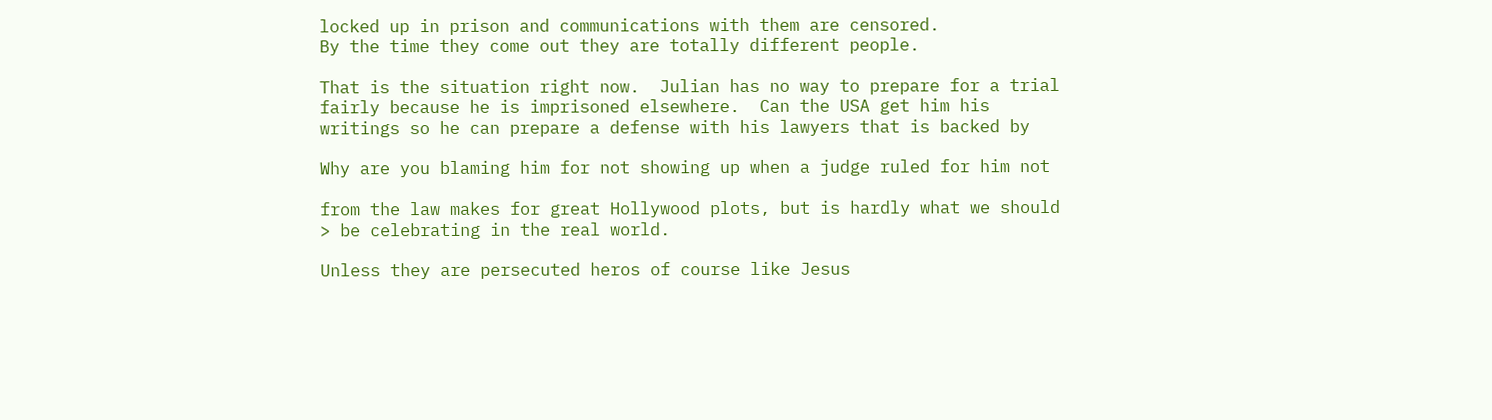locked up in prison and communications with them are censored.
By the time they come out they are totally different people.

That is the situation right now.  Julian has no way to prepare for a trial
fairly because he is imprisoned elsewhere.  Can the USA get him his
writings so he can prepare a defense with his lawyers that is backed by

Why are you blaming him for not showing up when a judge ruled for him not

from the law makes for great Hollywood plots, but is hardly what we should
> be celebrating in the real world.

Unless they are persecuted heros of course like Jesus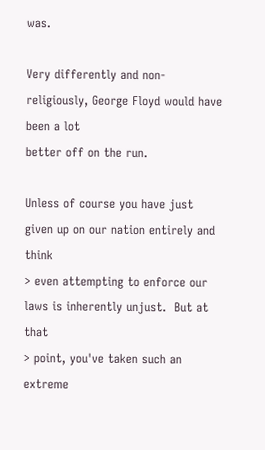was.

Very differently and non-religiously, George Floyd would have been a lot
better off on the run.

Unless of course you have just given up on our nation entirely and think
> even attempting to enforce our laws is inherently unjust.  But at that
> point, you've taken such an extreme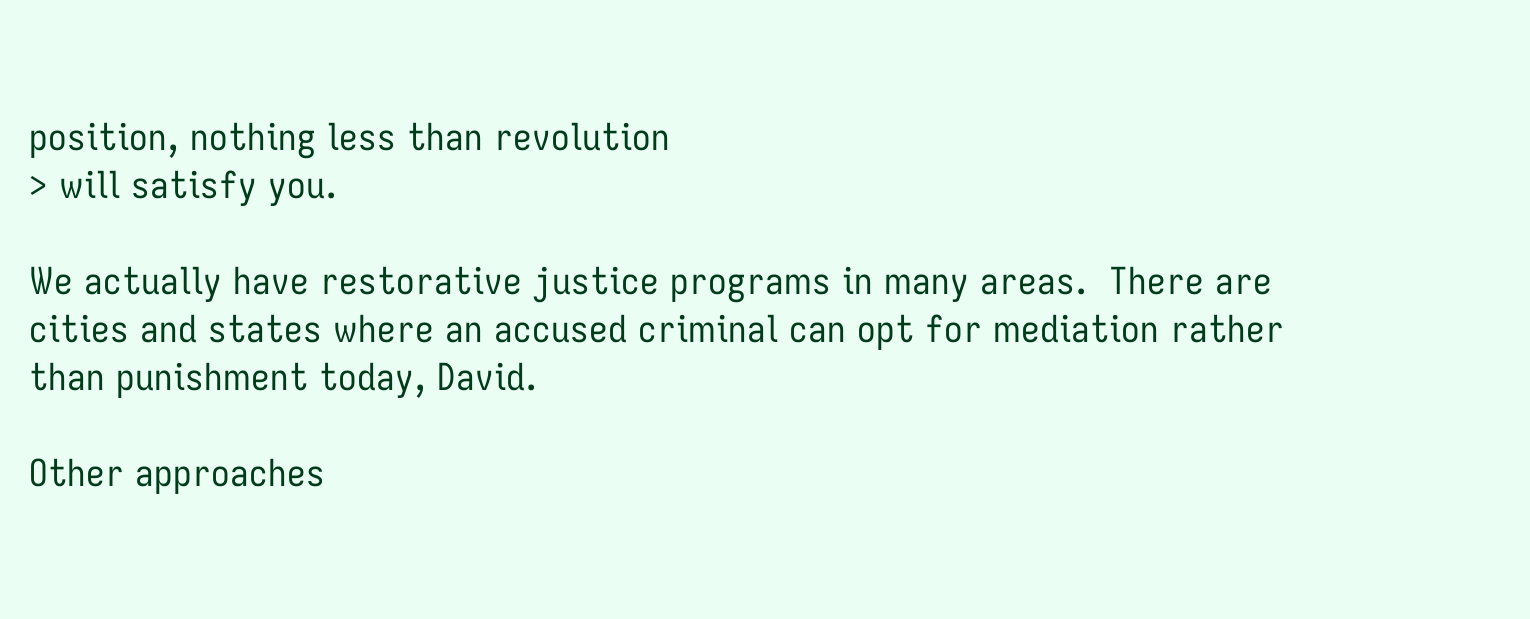position, nothing less than revolution
> will satisfy you.

We actually have restorative justice programs in many areas.  There are
cities and states where an accused criminal can opt for mediation rather
than punishment today, David.

Other approaches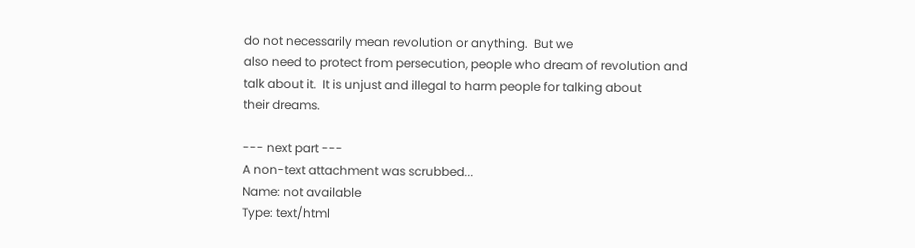do not necessarily mean revolution or anything.  But we
also need to protect from persecution, people who dream of revolution and
talk about it.  It is unjust and illegal to harm people for talking about
their dreams.

--- next part ---
A non-text attachment was scrubbed...
Name: not available
Type: text/html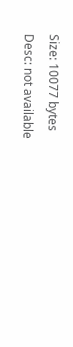Size: 10077 bytes
Desc: not available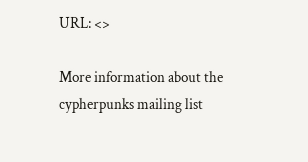URL: <>

More information about the cypherpunks mailing list